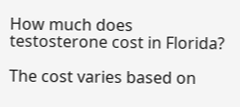How much does testosterone cost in Florida?

The cost varies based on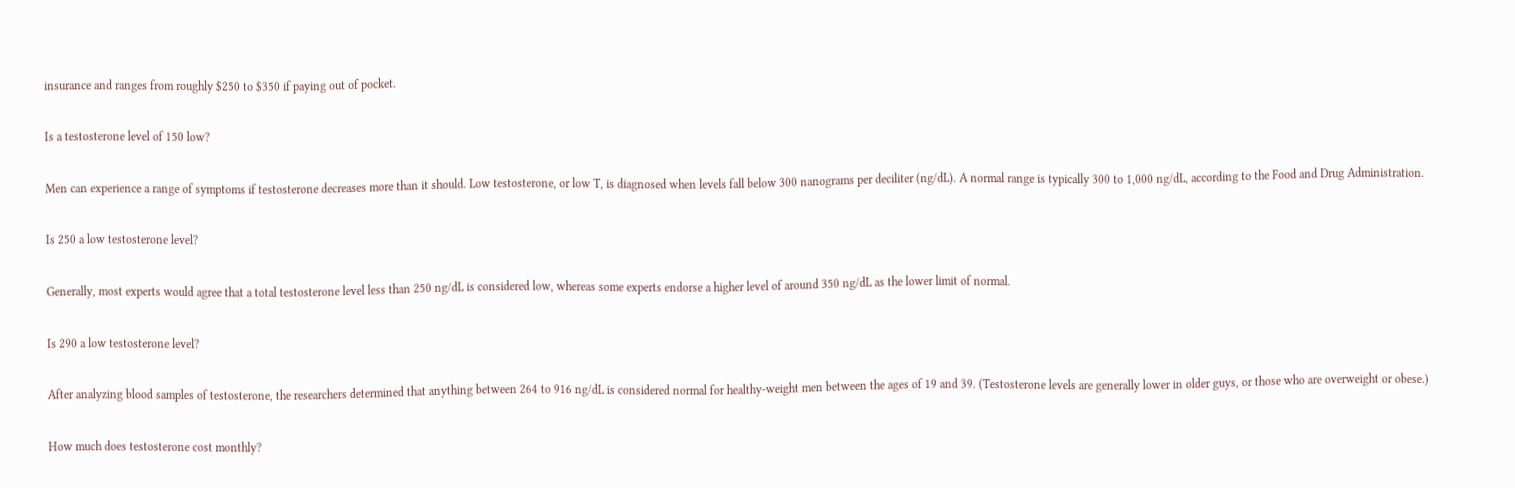insurance and ranges from roughly $250 to $350 if paying out of pocket.

Is a testosterone level of 150 low?

Men can experience a range of symptoms if testosterone decreases more than it should. Low testosterone, or low T, is diagnosed when levels fall below 300 nanograms per deciliter (ng/dL). A normal range is typically 300 to 1,000 ng/dL, according to the Food and Drug Administration.

Is 250 a low testosterone level?

Generally, most experts would agree that a total testosterone level less than 250 ng/dL is considered low, whereas some experts endorse a higher level of around 350 ng/dL as the lower limit of normal.

Is 290 a low testosterone level?

After analyzing blood samples of testosterone, the researchers determined that anything between 264 to 916 ng/dL is considered normal for healthy-weight men between the ages of 19 and 39. (Testosterone levels are generally lower in older guys, or those who are overweight or obese.)

How much does testosterone cost monthly?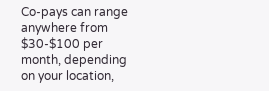Co-pays can range anywhere from $30-$100 per month, depending on your location,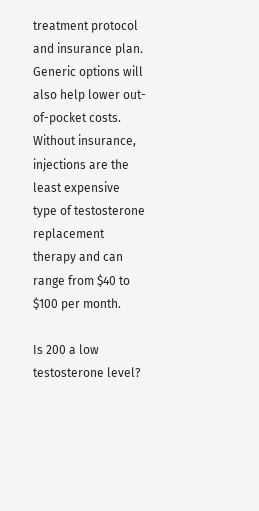treatment protocol and insurance plan. Generic options will also help lower out-of-pocket costs. Without insurance, injections are the least expensive type of testosterone replacement therapy and can range from $40 to $100 per month.

Is 200 a low testosterone level?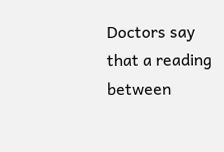Doctors say that a reading between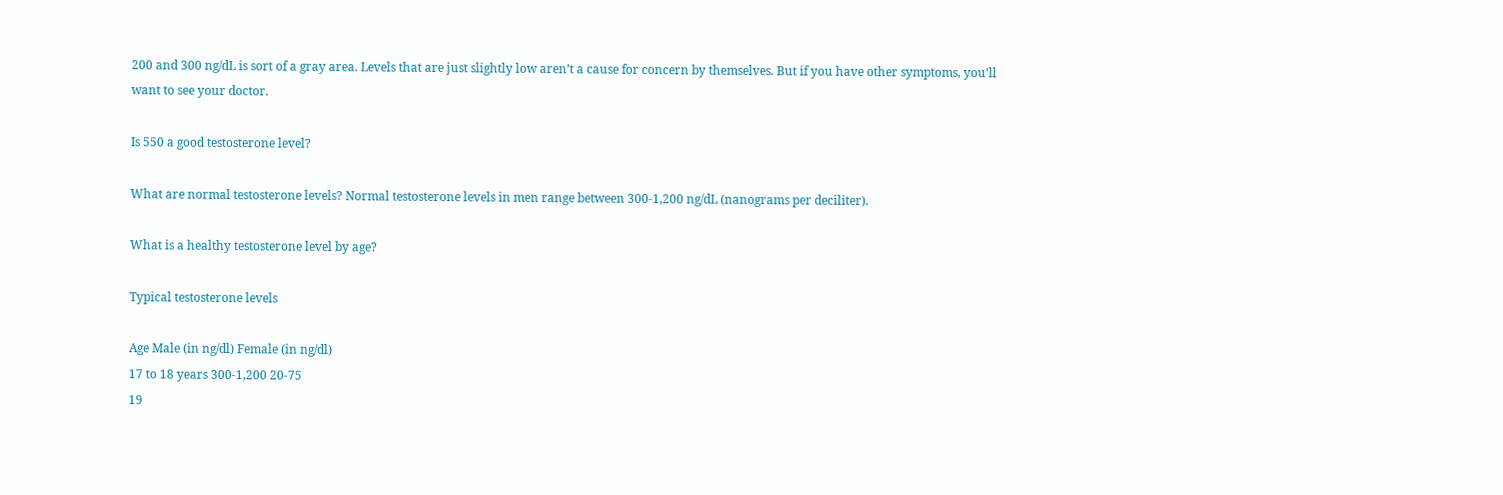200 and 300 ng/dL is sort of a gray area. Levels that are just slightly low aren’t a cause for concern by themselves. But if you have other symptoms, you’ll want to see your doctor.

Is 550 a good testosterone level?

What are normal testosterone levels? Normal testosterone levels in men range between 300-1,200 ng/dL (nanograms per deciliter).

What is a healthy testosterone level by age?

Typical testosterone levels

Age Male (in ng/dl) Female (in ng/dl)
17 to 18 years 300-1,200 20-75
19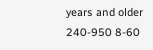years and older 240-950 8-60